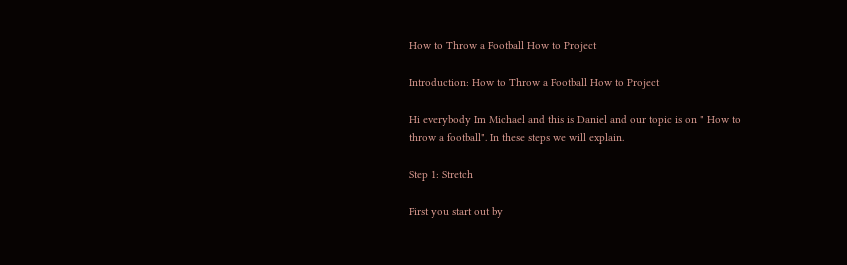How to Throw a Football How to Project

Introduction: How to Throw a Football How to Project

Hi everybody Im Michael and this is Daniel and our topic is on " How to throw a football". In these steps we will explain.

Step 1: Stretch

First you start out by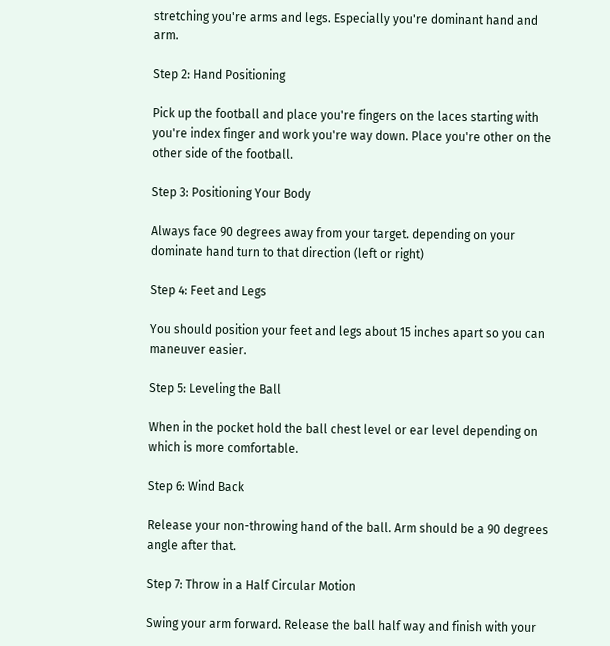stretching you're arms and legs. Especially you're dominant hand and arm.

Step 2: Hand Positioning

Pick up the football and place you're fingers on the laces starting with you're index finger and work you're way down. Place you're other on the other side of the football.

Step 3: Positioning Your Body

Always face 90 degrees away from your target. depending on your dominate hand turn to that direction (left or right)

Step 4: Feet and Legs

You should position your feet and legs about 15 inches apart so you can maneuver easier.

Step 5: Leveling the Ball

When in the pocket hold the ball chest level or ear level depending on which is more comfortable.

Step 6: Wind Back

Release your non-throwing hand of the ball. Arm should be a 90 degrees angle after that.

Step 7: Throw in a Half Circular Motion

Swing your arm forward. Release the ball half way and finish with your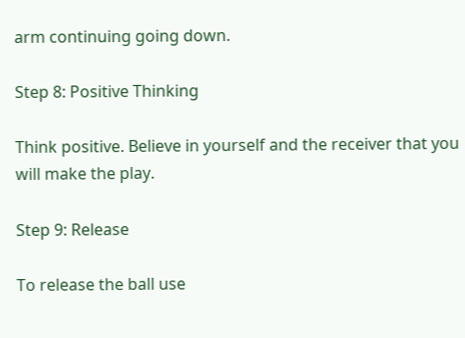arm continuing going down.

Step 8: Positive Thinking

Think positive. Believe in yourself and the receiver that you will make the play.

Step 9: Release

To release the ball use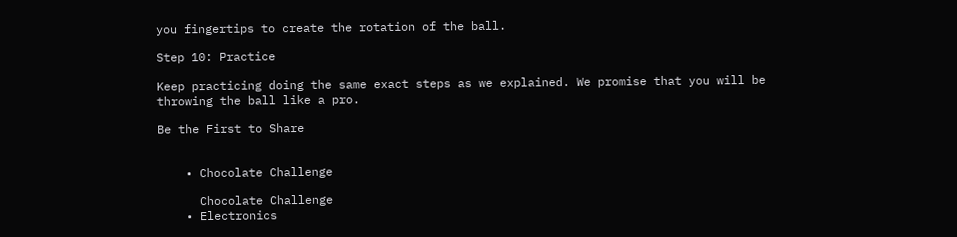you fingertips to create the rotation of the ball.

Step 10: Practice

Keep practicing doing the same exact steps as we explained. We promise that you will be throwing the ball like a pro.

Be the First to Share


    • Chocolate Challenge

      Chocolate Challenge
    • Electronics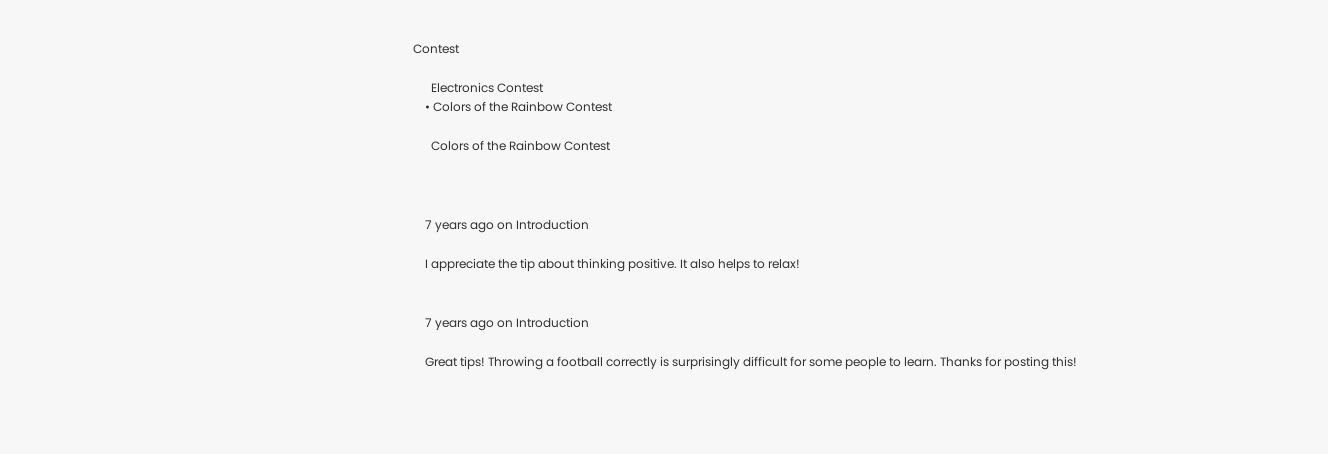Contest

      Electronics Contest
    • Colors of the Rainbow Contest

      Colors of the Rainbow Contest



    7 years ago on Introduction

    I appreciate the tip about thinking positive. It also helps to relax!


    7 years ago on Introduction

    Great tips! Throwing a football correctly is surprisingly difficult for some people to learn. Thanks for posting this!